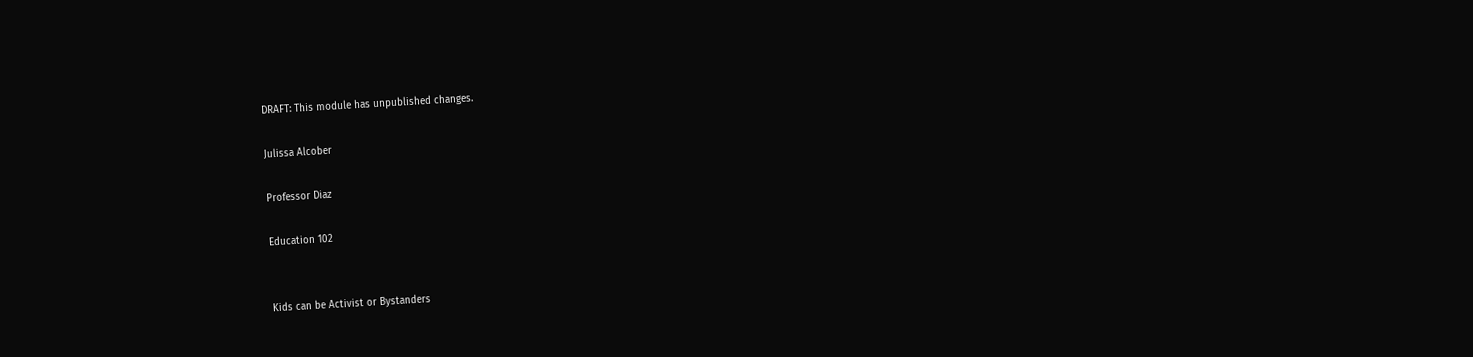DRAFT: This module has unpublished changes.

Julissa Alcober

Professor Diaz

Education 102


Kids can be Activist or Bystanders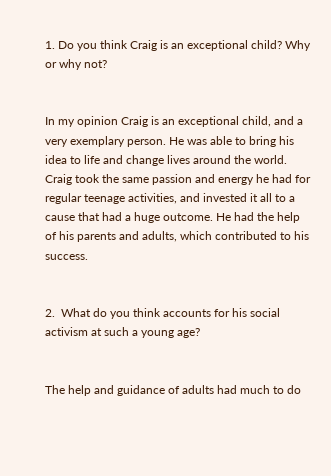1. Do you think Craig is an exceptional child? Why or why not?


In my opinion Craig is an exceptional child, and a very exemplary person. He was able to bring his idea to life and change lives around the world. Craig took the same passion and energy he had for regular teenage activities, and invested it all to a cause that had a huge outcome. He had the help of his parents and adults, which contributed to his success.


2.  What do you think accounts for his social activism at such a young age?


The help and guidance of adults had much to do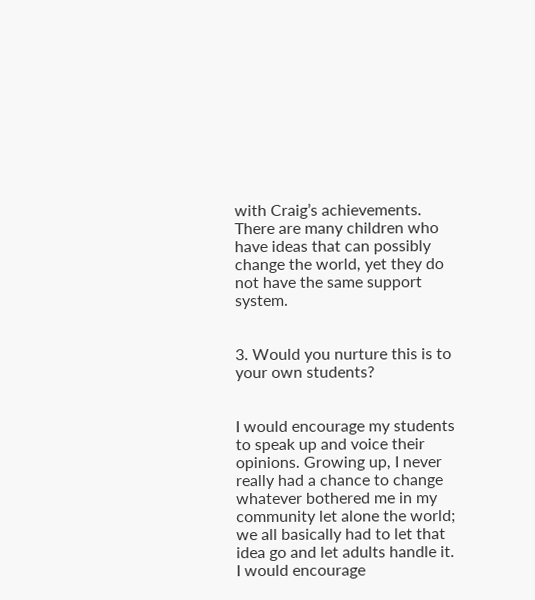with Craig’s achievements. There are many children who have ideas that can possibly change the world, yet they do not have the same support system.


3. Would you nurture this is to your own students?


I would encourage my students to speak up and voice their opinions. Growing up, I never really had a chance to change whatever bothered me in my community let alone the world; we all basically had to let that idea go and let adults handle it. I would encourage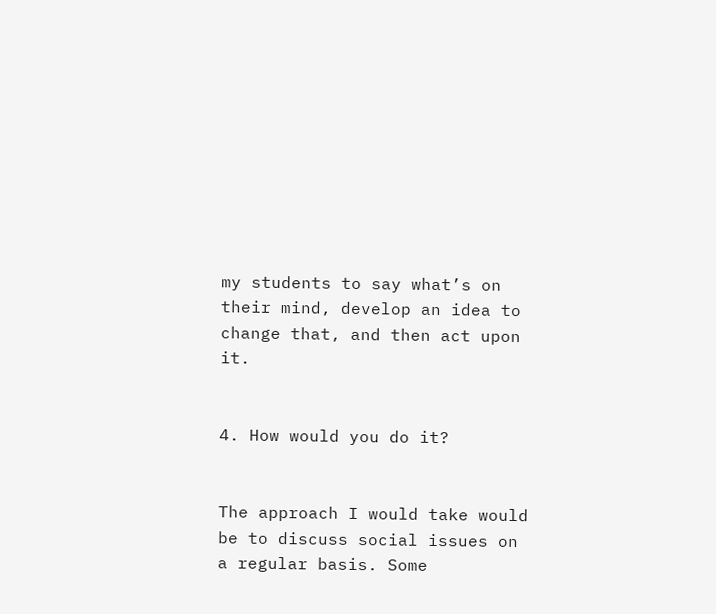my students to say what’s on their mind, develop an idea to change that, and then act upon it.


4. How would you do it?


The approach I would take would be to discuss social issues on a regular basis. Some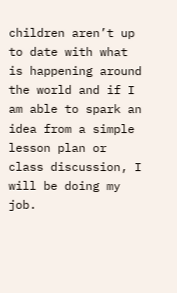children aren’t up to date with what is happening around the world and if I am able to spark an idea from a simple lesson plan or class discussion, I will be doing my job.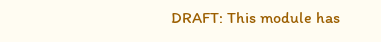DRAFT: This module has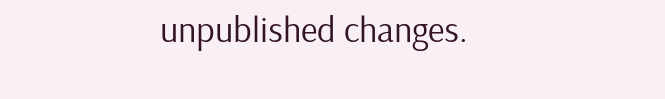unpublished changes.